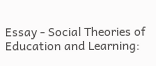Essay - Social Theories of Education and Learning: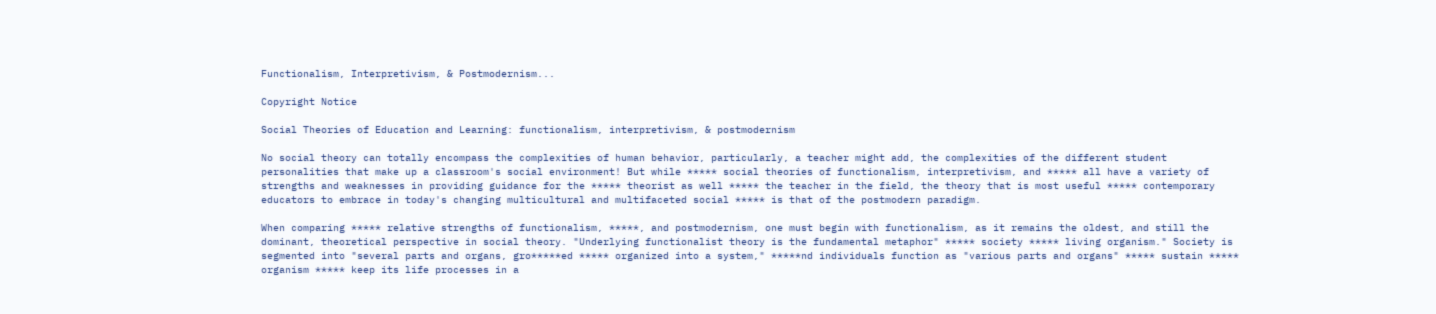Functionalism, Interpretivism, & Postmodernism...

Copyright Notice

Social Theories of Education and Learning: functionalism, interpretivism, & postmodernism

No social theory can totally encompass the complexities of human behavior, particularly, a teacher might add, the complexities of the different student personalities that make up a classroom's social environment! But while ***** social theories of functionalism, interpretivism, and ***** all have a variety of strengths and weaknesses in providing guidance for the ***** theorist as well ***** the teacher in the field, the theory that is most useful ***** contemporary educators to embrace in today's changing multicultural and multifaceted social ***** is that of the postmodern paradigm.

When comparing ***** relative strengths of functionalism, *****, and postmodernism, one must begin with functionalism, as it remains the oldest, and still the dominant, theoretical perspective in social theory. "Underlying functionalist theory is the fundamental metaphor" ***** society ***** living organism." Society is segmented into "several parts and organs, gro*****ed ***** organized into a system," *****nd individuals function as "various parts and organs" ***** sustain ***** organism ***** keep its life processes in a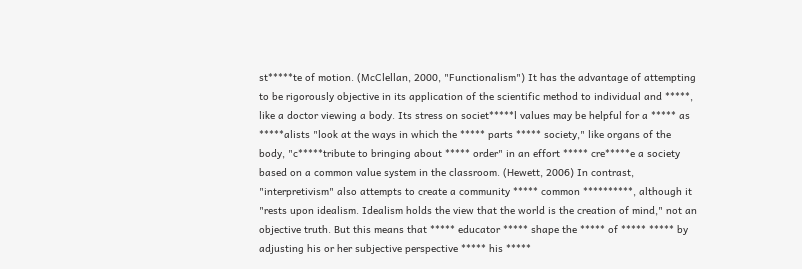st*****te of motion. (McClellan, 2000, "Functionalism") It has the advantage of attempting to be rigorously objective in its application of the scientific method to individual and *****, like a doctor viewing a body. Its stress on societ*****l values may be helpful for a ***** as *****alists "look at the ways in which the ***** parts ***** society," like organs of the body, "c*****tribute to bringing about ***** order" in an effort ***** cre*****e a society based on a common value system in the classroom. (Hewett, 2006) In contrast, "interpretivism" also attempts to create a community ***** common **********, although it "rests upon idealism. Idealism holds the view that the world is the creation of mind," not an objective truth. But this means that ***** educator ***** shape the ***** of ***** ***** by adjusting his or her subjective perspective ***** his *****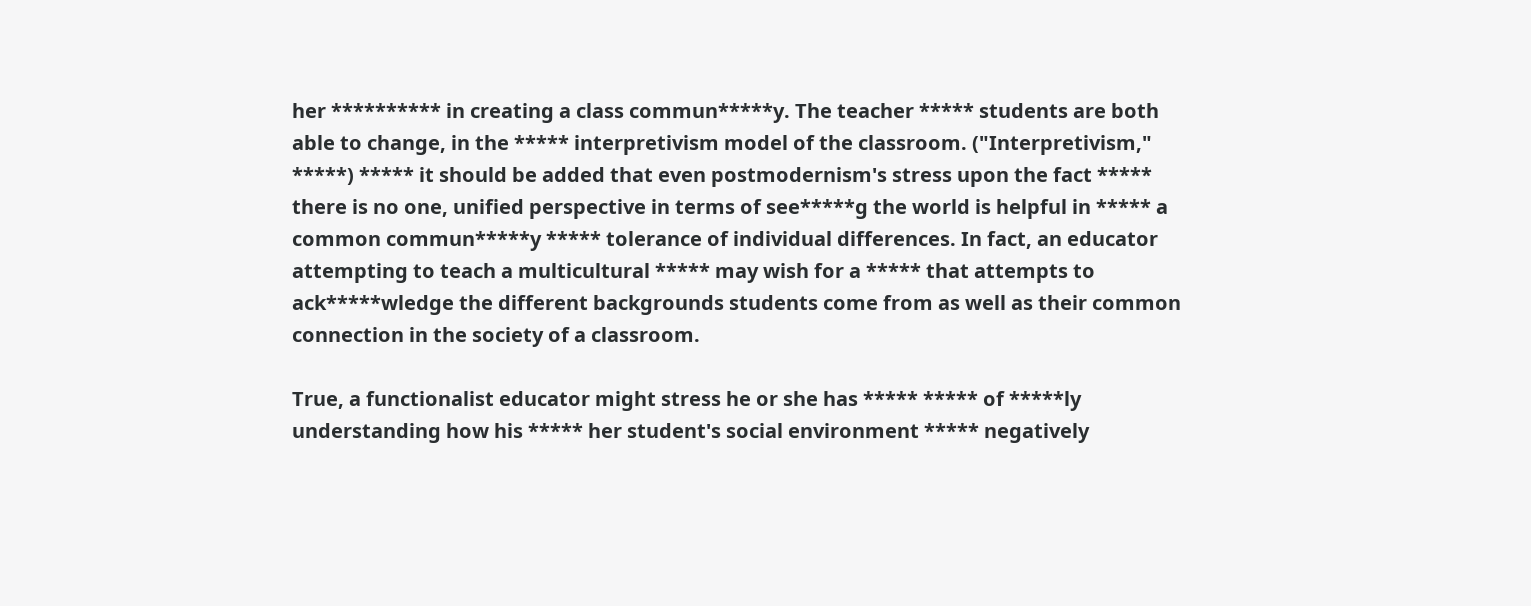her ********** in creating a class commun*****y. The teacher ***** students are both able to change, in the ***** interpretivism model of the classroom. ("Interpretivism," *****) ***** it should be added that even postmodernism's stress upon the fact ***** there is no one, unified perspective in terms of see*****g the world is helpful in ***** a common commun*****y ***** tolerance of individual differences. In fact, an educator attempting to teach a multicultural ***** may wish for a ***** that attempts to ack*****wledge the different backgrounds students come from as well as their common connection in the society of a classroom.

True, a functionalist educator might stress he or she has ***** ***** of *****ly understanding how his ***** her student's social environment ***** negatively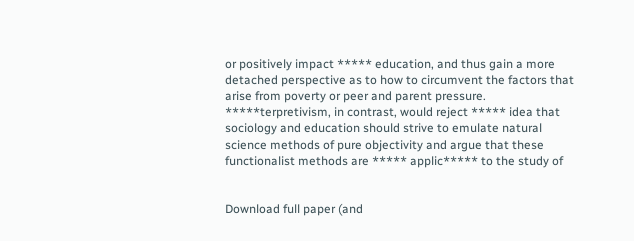or positively impact ***** education, and thus gain a more detached perspective as to how to circumvent the factors that arise from poverty or peer and parent pressure. *****terpretivism, in contrast, would reject ***** idea that sociology and education should strive to emulate natural science methods of pure objectivity and argue that these functionalist methods are ***** applic***** to the study of


Download full paper (and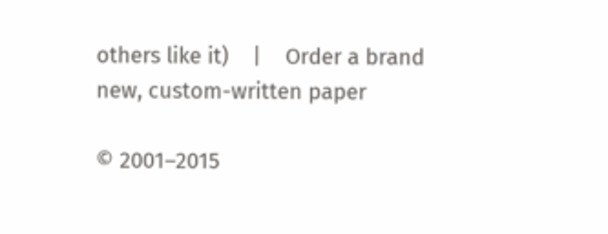others like it)    |    Order a brand new, custom-written paper

© 2001–2015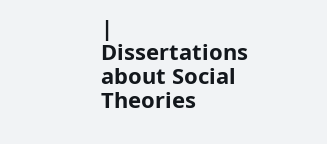|   Dissertations about Social Theories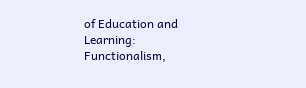of Education and Learning: Functionalism,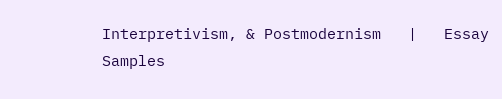Interpretivism, & Postmodernism   |   Essay Samples